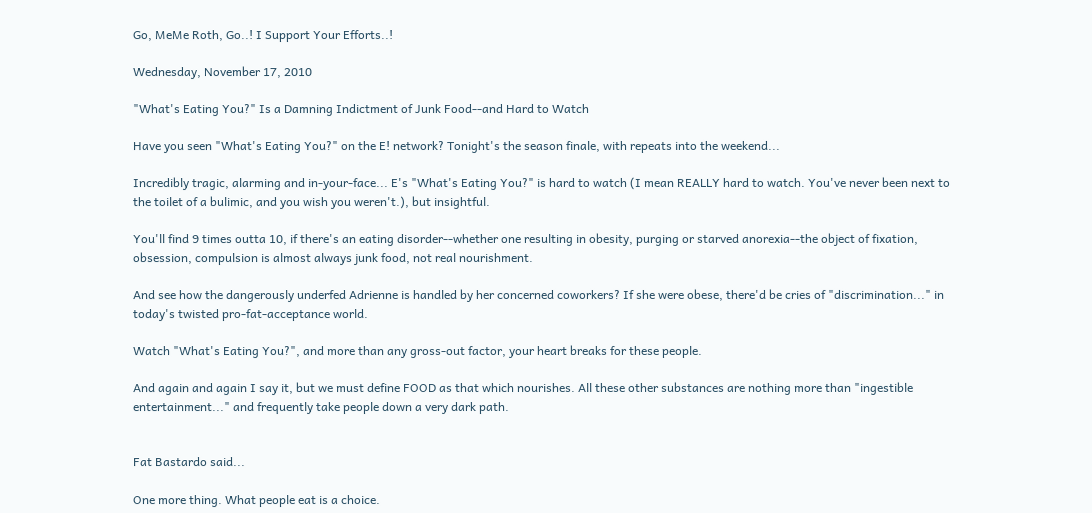Go, MeMe Roth, Go..! I Support Your Efforts..!

Wednesday, November 17, 2010

"What's Eating You?" Is a Damning Indictment of Junk Food--and Hard to Watch

Have you seen "What's Eating You?" on the E! network? Tonight's the season finale, with repeats into the weekend...

Incredibly tragic, alarming and in-your-face... E's "What's Eating You?" is hard to watch (I mean REALLY hard to watch. You've never been next to the toilet of a bulimic, and you wish you weren't.), but insightful.

You'll find 9 times outta 10, if there's an eating disorder--whether one resulting in obesity, purging or starved anorexia--the object of fixation, obsession, compulsion is almost always junk food, not real nourishment.

And see how the dangerously underfed Adrienne is handled by her concerned coworkers? If she were obese, there'd be cries of "discrimination..." in today's twisted pro-fat-acceptance world.

Watch "What's Eating You?", and more than any gross-out factor, your heart breaks for these people.

And again and again I say it, but we must define FOOD as that which nourishes. All these other substances are nothing more than "ingestible entertainment..." and frequently take people down a very dark path.


Fat Bastardo said...

One more thing. What people eat is a choice.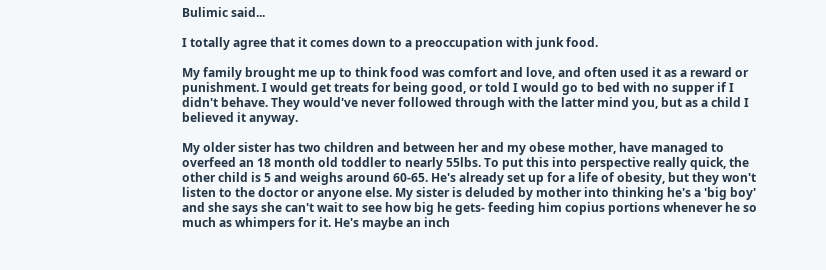Bulimic said...

I totally agree that it comes down to a preoccupation with junk food.

My family brought me up to think food was comfort and love, and often used it as a reward or punishment. I would get treats for being good, or told I would go to bed with no supper if I didn't behave. They would've never followed through with the latter mind you, but as a child I believed it anyway.

My older sister has two children and between her and my obese mother, have managed to overfeed an 18 month old toddler to nearly 55lbs. To put this into perspective really quick, the other child is 5 and weighs around 60-65. He's already set up for a life of obesity, but they won't listen to the doctor or anyone else. My sister is deluded by mother into thinking he's a 'big boy' and she says she can't wait to see how big he gets- feeding him copius portions whenever he so much as whimpers for it. He's maybe an inch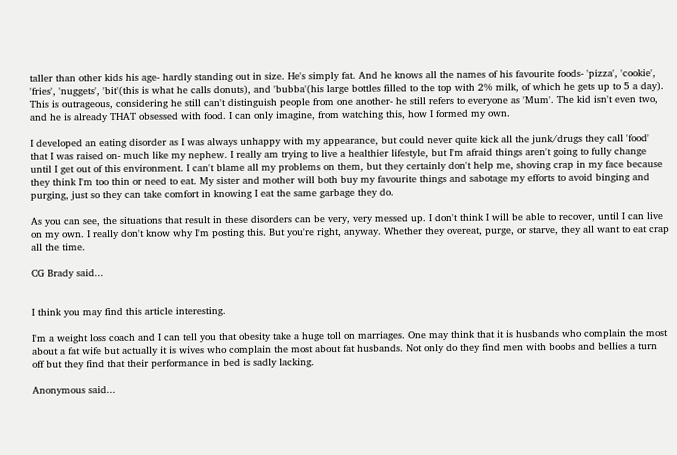taller than other kids his age- hardly standing out in size. He's simply fat. And he knows all the names of his favourite foods- 'pizza', 'cookie', 'fries', 'nuggets', 'bit'(this is what he calls donuts), and 'bubba'(his large bottles filled to the top with 2% milk, of which he gets up to 5 a day). This is outrageous, considering he still can't distinguish people from one another- he still refers to everyone as 'Mum'. The kid isn't even two, and he is already THAT obsessed with food. I can only imagine, from watching this, how I formed my own.

I developed an eating disorder as I was always unhappy with my appearance, but could never quite kick all the junk/drugs they call 'food' that I was raised on- much like my nephew. I really am trying to live a healthier lifestyle, but I'm afraid things aren't going to fully change until I get out of this environment. I can't blame all my problems on them, but they certainly don't help me, shoving crap in my face because they think I'm too thin or need to eat. My sister and mother will both buy my favourite things and sabotage my efforts to avoid binging and purging, just so they can take comfort in knowing I eat the same garbage they do.

As you can see, the situations that result in these disorders can be very, very messed up. I don't think I will be able to recover, until I can live on my own. I really don't know why I'm posting this. But you're right, anyway. Whether they overeat, purge, or starve, they all want to eat crap all the time.

CG Brady said...


I think you may find this article interesting.

I'm a weight loss coach and I can tell you that obesity take a huge toll on marriages. One may think that it is husbands who complain the most about a fat wife but actually it is wives who complain the most about fat husbands. Not only do they find men with boobs and bellies a turn off but they find that their performance in bed is sadly lacking.

Anonymous said...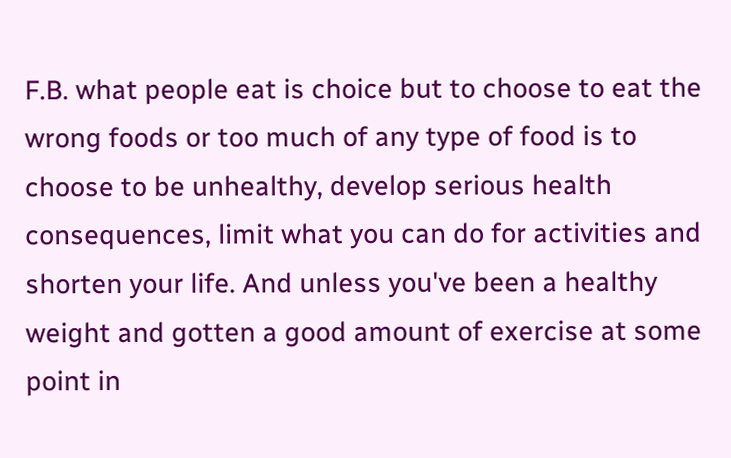F.B. what people eat is choice but to choose to eat the wrong foods or too much of any type of food is to choose to be unhealthy, develop serious health consequences, limit what you can do for activities and shorten your life. And unless you've been a healthy weight and gotten a good amount of exercise at some point in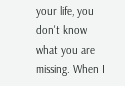your life, you don't know what you are missing. When I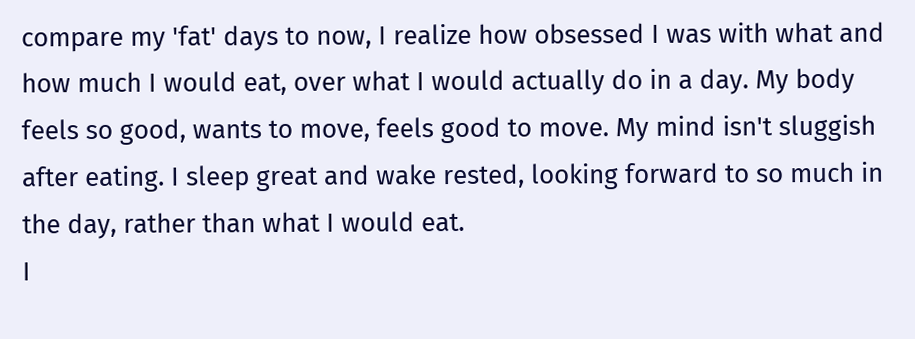compare my 'fat' days to now, I realize how obsessed I was with what and how much I would eat, over what I would actually do in a day. My body feels so good, wants to move, feels good to move. My mind isn't sluggish after eating. I sleep great and wake rested, looking forward to so much in the day, rather than what I would eat.
I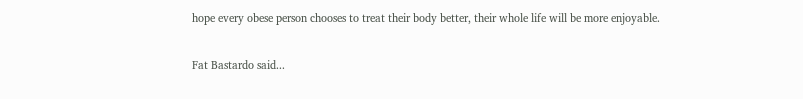hope every obese person chooses to treat their body better, their whole life will be more enjoyable.

Fat Bastardo said...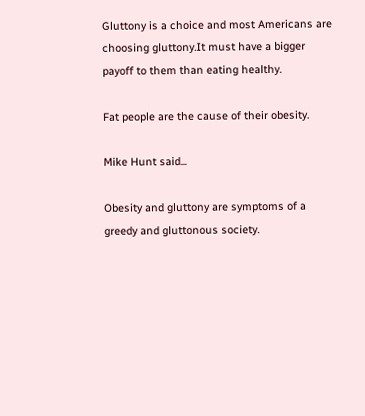Gluttony is a choice and most Americans are choosing gluttony.It must have a bigger payoff to them than eating healthy.

Fat people are the cause of their obesity.

Mike Hunt said...

Obesity and gluttony are symptoms of a greedy and gluttonous society.